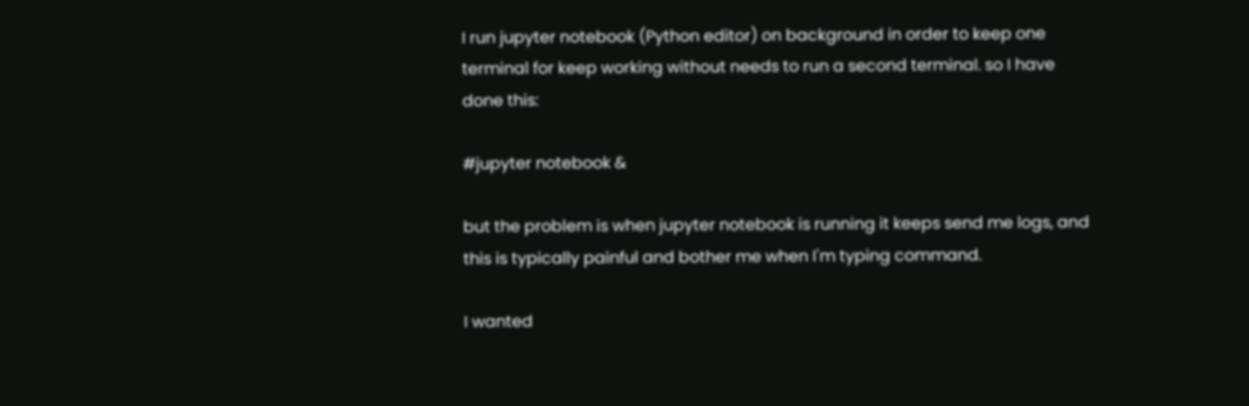I run jupyter notebook (Python editor) on background in order to keep one terminal for keep working without needs to run a second terminal. so I have done this:

#jupyter notebook &

but the problem is when jupyter notebook is running it keeps send me logs, and this is typically painful and bother me when I'm typing command.

I wanted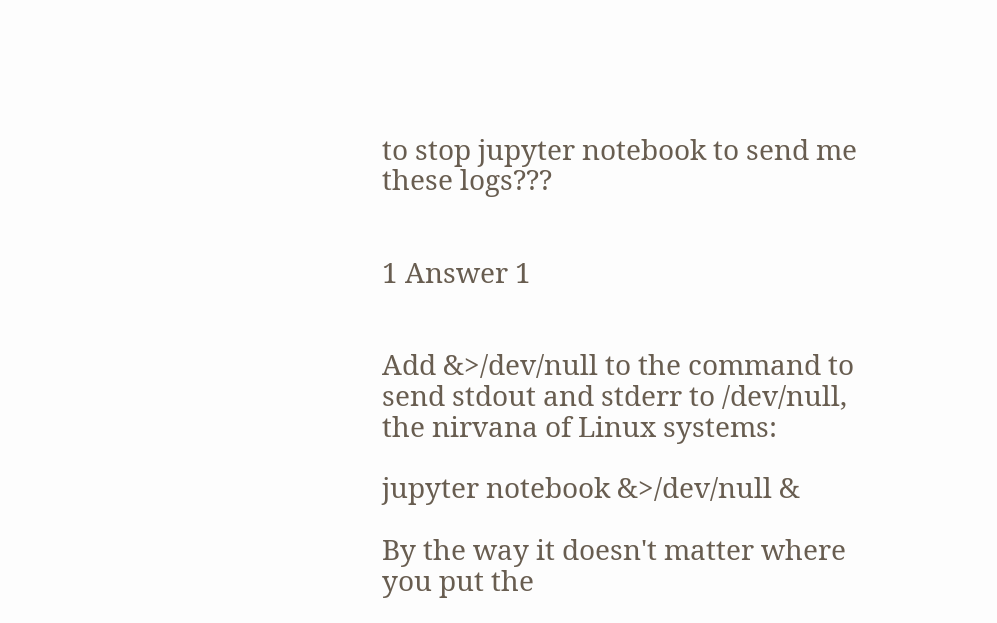to stop jupyter notebook to send me these logs???


1 Answer 1


Add &>/dev/null to the command to send stdout and stderr to /dev/null, the nirvana of Linux systems:

jupyter notebook &>/dev/null &

By the way it doesn't matter where you put the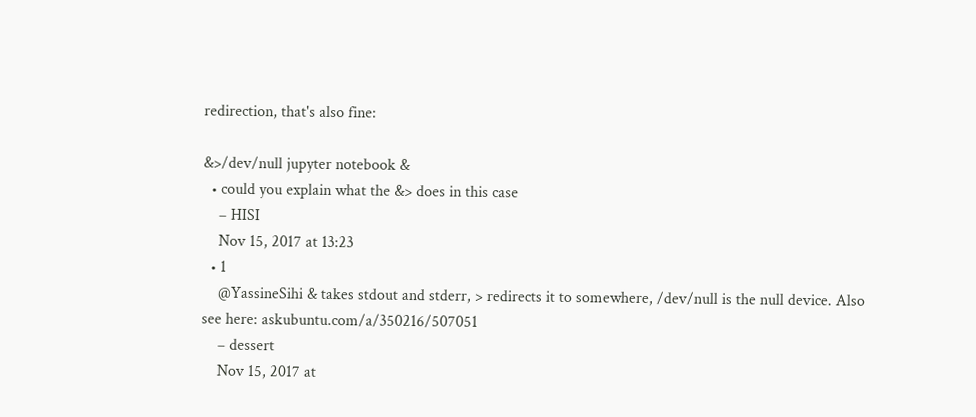redirection, that's also fine:

&>/dev/null jupyter notebook &
  • could you explain what the &> does in this case
    – HISI
    Nov 15, 2017 at 13:23
  • 1
    @YassineSihi & takes stdout and stderr, > redirects it to somewhere, /dev/null is the null device. Also see here: askubuntu.com/a/350216/507051
    – dessert
    Nov 15, 2017 at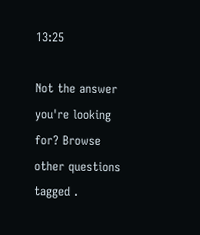13:25

Not the answer you're looking for? Browse other questions tagged .